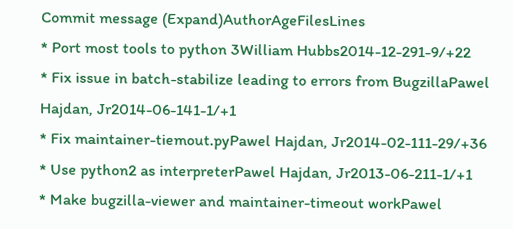Commit message (Expand)AuthorAgeFilesLines
* Port most tools to python 3William Hubbs2014-12-291-9/+22
* Fix issue in batch-stabilize leading to errors from BugzillaPawel Hajdan, Jr2014-06-141-1/+1
* Fix maintainer-tiemout.pyPawel Hajdan, Jr2014-02-111-29/+36
* Use python2 as interpreterPawel Hajdan, Jr2013-06-211-1/+1
* Make bugzilla-viewer and maintainer-timeout workPawel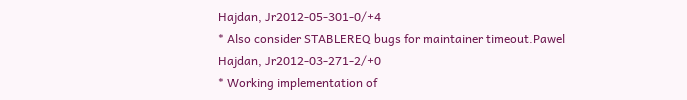Hajdan, Jr2012-05-301-0/+4
* Also consider STABLEREQ bugs for maintainer timeout.Pawel Hajdan, Jr2012-03-271-2/+0
* Working implementation of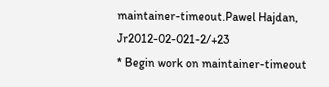maintainer-timeout.Pawel Hajdan, Jr2012-02-021-2/+23
* Begin work on maintainer-timeout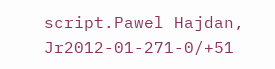script.Pawel Hajdan, Jr2012-01-271-0/+51